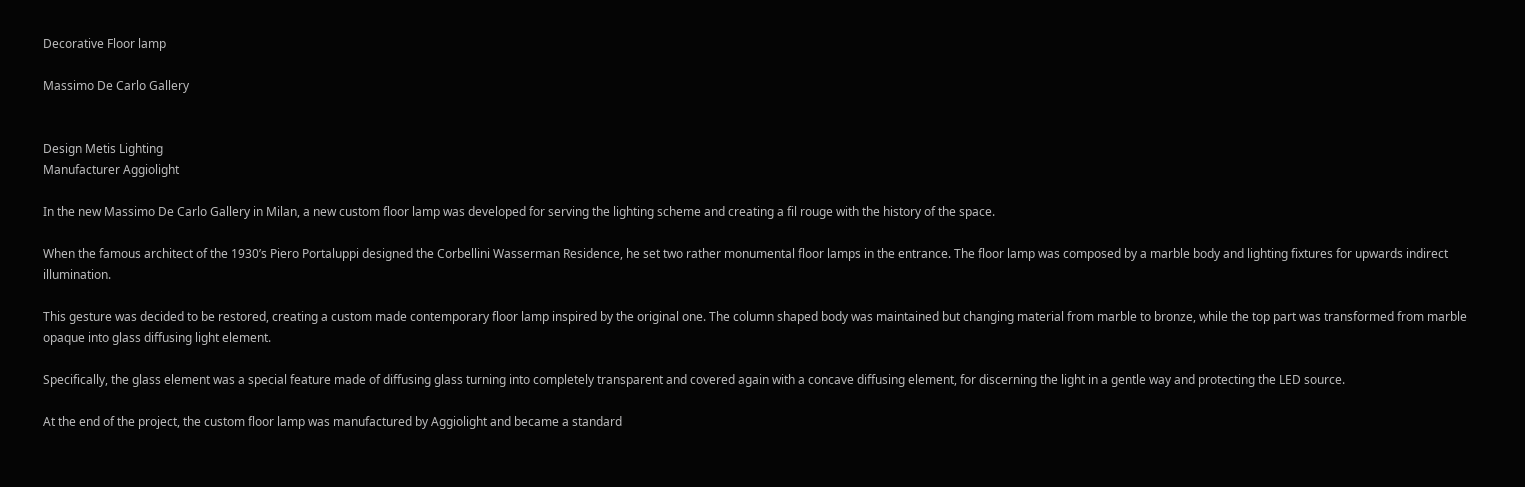Decorative Floor lamp

Massimo De Carlo Gallery


Design Metis Lighting
Manufacturer Aggiolight

In the new Massimo De Carlo Gallery in Milan, a new custom floor lamp was developed for serving the lighting scheme and creating a fil rouge with the history of the space.

When the famous architect of the 1930’s Piero Portaluppi designed the Corbellini Wasserman Residence, he set two rather monumental floor lamps in the entrance. The floor lamp was composed by a marble body and lighting fixtures for upwards indirect illumination.

This gesture was decided to be restored, creating a custom made contemporary floor lamp inspired by the original one. The column shaped body was maintained but changing material from marble to bronze, while the top part was transformed from marble opaque into glass diffusing light element.

Specifically, the glass element was a special feature made of diffusing glass turning into completely transparent and covered again with a concave diffusing element, for discerning the light in a gentle way and protecting the LED source.

At the end of the project, the custom floor lamp was manufactured by Aggiolight and became a standard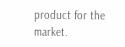product for the market.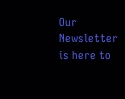Our Newsletter is here to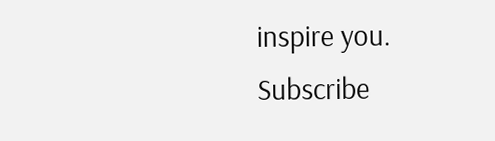inspire you. Subscribe